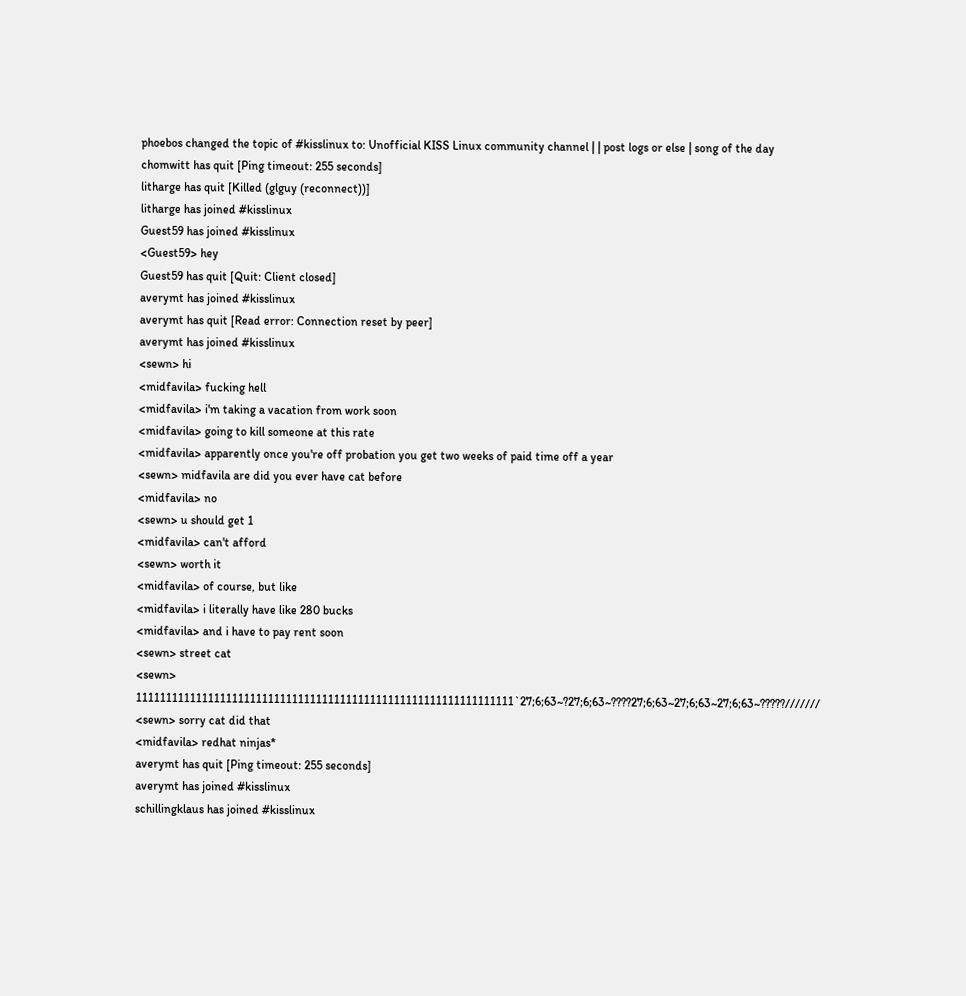phoebos changed the topic of #kisslinux to: Unofficial KISS Linux community channel | | post logs or else | song of the day
chomwitt has quit [Ping timeout: 255 seconds]
litharge has quit [Killed (glguy (reconnect))]
litharge has joined #kisslinux
Guest59 has joined #kisslinux
<Guest59> hey
Guest59 has quit [Quit: Client closed]
averymt has joined #kisslinux
averymt has quit [Read error: Connection reset by peer]
averymt has joined #kisslinux
<sewn> hi
<midfavila> fucking hell
<midfavila> i'm taking a vacation from work soon
<midfavila> going to kill someone at this rate
<midfavila> apparently once you're off probation you get two weeks of paid time off a year
<sewn> midfavila are did you ever have cat before
<midfavila> no
<sewn> u should get 1
<midfavila> can't afford
<sewn> worth it
<midfavila> of course, but like
<midfavila> i literally have like 280 bucks
<midfavila> and i have to pay rent soon
<sewn> street cat
<sewn> 111111111111111111111111111111111111111111111111111111111111111`27;6;63~?27;6;63~????27;6;63~27;6;63~27;6;63~?????///////
<sewn> sorry cat did that
<midfavila> redhat ninjas*
averymt has quit [Ping timeout: 255 seconds]
averymt has joined #kisslinux
schillingklaus has joined #kisslinux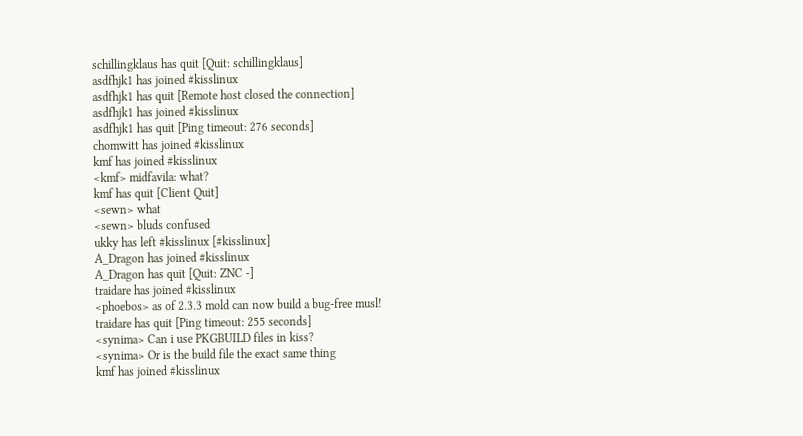schillingklaus has quit [Quit: schillingklaus]
asdfhjk1 has joined #kisslinux
asdfhjk1 has quit [Remote host closed the connection]
asdfhjk1 has joined #kisslinux
asdfhjk1 has quit [Ping timeout: 276 seconds]
chomwitt has joined #kisslinux
kmf has joined #kisslinux
<kmf> midfavila: what?
kmf has quit [Client Quit]
<sewn> what
<sewn> bluds confused
ukky has left #kisslinux [#kisslinux]
A_Dragon has joined #kisslinux
A_Dragon has quit [Quit: ZNC -]
traidare has joined #kisslinux
<phoebos> as of 2.3.3 mold can now build a bug-free musl!
traidare has quit [Ping timeout: 255 seconds]
<synima> Can i use PKGBUILD files in kiss?
<synima> Or is the build file the exact same thing
kmf has joined #kisslinux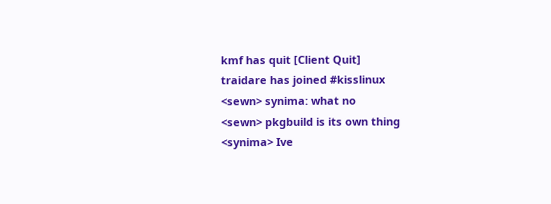kmf has quit [Client Quit]
traidare has joined #kisslinux
<sewn> synima: what no
<sewn> pkgbuild is its own thing
<synima> Ive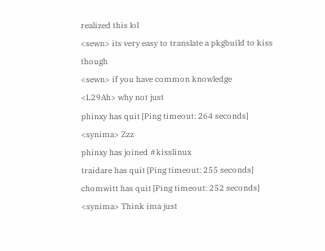realized this lol
<sewn> its very easy to translate a pkgbuild to kiss though
<sewn> if you have common knowledge
<L29Ah> why not just
phinxy has quit [Ping timeout: 264 seconds]
<synima> Zzz
phinxy has joined #kisslinux
traidare has quit [Ping timeout: 255 seconds]
chomwitt has quit [Ping timeout: 252 seconds]
<synima> Think ima just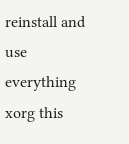reinstall and use everything xorg this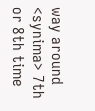way around
<synima> 7th or 8th time